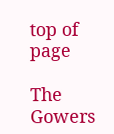top of page

The Gowers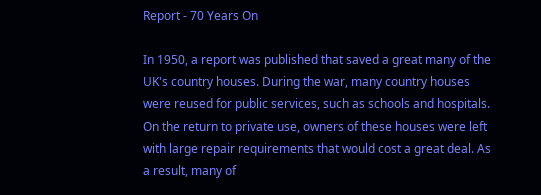Report - 70 Years On

In 1950, a report was published that saved a great many of the UK's country houses. During the war, many country houses were reused for public services, such as schools and hospitals. On the return to private use, owners of these houses were left with large repair requirements that would cost a great deal. As a result, many of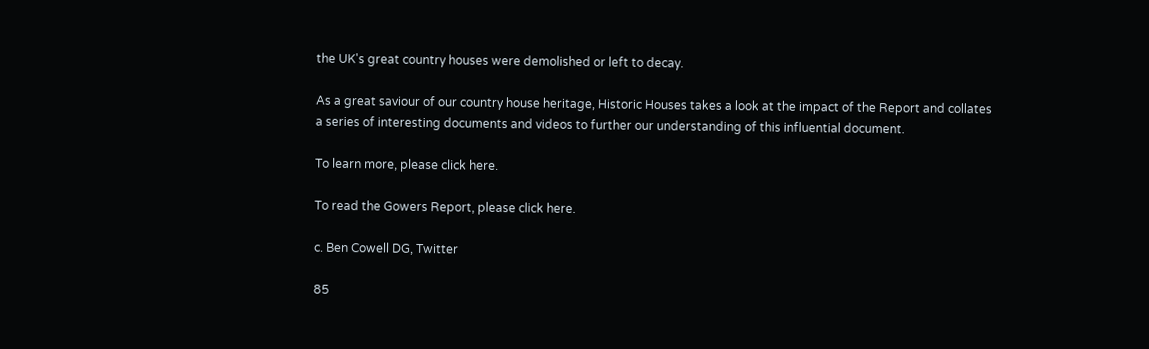the UK's great country houses were demolished or left to decay.

As a great saviour of our country house heritage, Historic Houses takes a look at the impact of the Report and collates a series of interesting documents and videos to further our understanding of this influential document.

To learn more, please click here.

To read the Gowers Report, please click here.

c. Ben Cowell DG, Twitter

85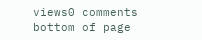views0 comments
bottom of page